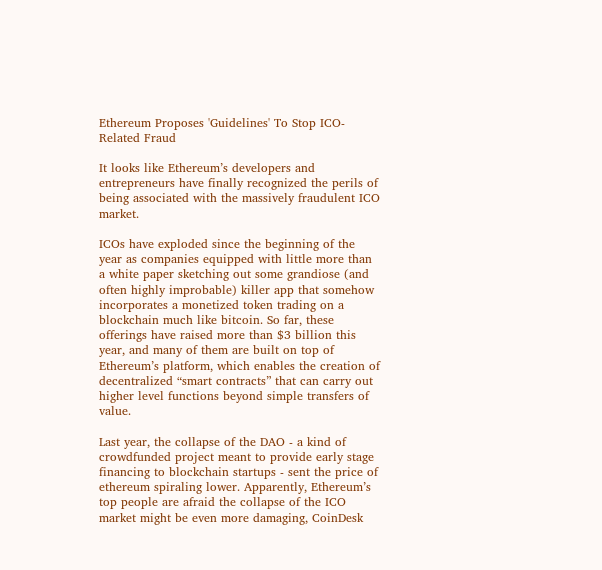Ethereum Proposes 'Guidelines' To Stop ICO-Related Fraud

It looks like Ethereum’s developers and entrepreneurs have finally recognized the perils of being associated with the massively fraudulent ICO market.

ICOs have exploded since the beginning of the year as companies equipped with little more than a white paper sketching out some grandiose (and often highly improbable) killer app that somehow incorporates a monetized token trading on a blockchain much like bitcoin. So far, these offerings have raised more than $3 billion this year, and many of them are built on top of Ethereum’s platform, which enables the creation of decentralized “smart contracts” that can carry out higher level functions beyond simple transfers of value.

Last year, the collapse of the DAO - a kind of crowdfunded project meant to provide early stage financing to blockchain startups - sent the price of ethereum spiraling lower. Apparently, Ethereum’s top people are afraid the collapse of the ICO market might be even more damaging, CoinDesk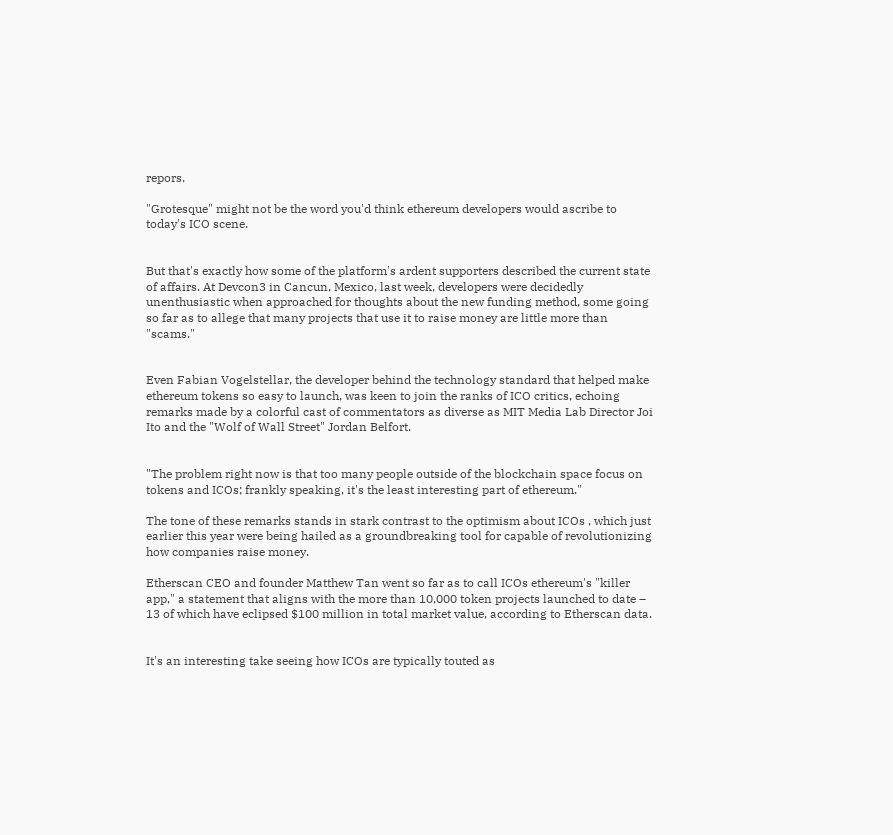repors.

"Grotesque" might not be the word you'd think ethereum developers would ascribe to today's ICO scene.


But that's exactly how some of the platform's ardent supporters described the current state of affairs. At Devcon3 in Cancun, Mexico, last week, developers were decidedly unenthusiastic when approached for thoughts about the new funding method, some going so far as to allege that many projects that use it to raise money are little more than "scams."


Even Fabian Vogelstellar, the developer behind the technology standard that helped make ethereum tokens so easy to launch, was keen to join the ranks of ICO critics, echoing remarks made by a colorful cast of commentators as diverse as MIT Media Lab Director Joi Ito and the "Wolf of Wall Street" Jordan Belfort.


"The problem right now is that too many people outside of the blockchain space focus on tokens and ICOs; frankly speaking, it's the least interesting part of ethereum."

The tone of these remarks stands in stark contrast to the optimism about ICOs , which just earlier this year were being hailed as a groundbreaking tool for capable of revolutionizing how companies raise money.

Etherscan CEO and founder Matthew Tan went so far as to call ICOs ethereum's "killer app," a statement that aligns with the more than 10,000 token projects launched to date – 13 of which have eclipsed $100 million in total market value, according to Etherscan data.


It's an interesting take seeing how ICOs are typically touted as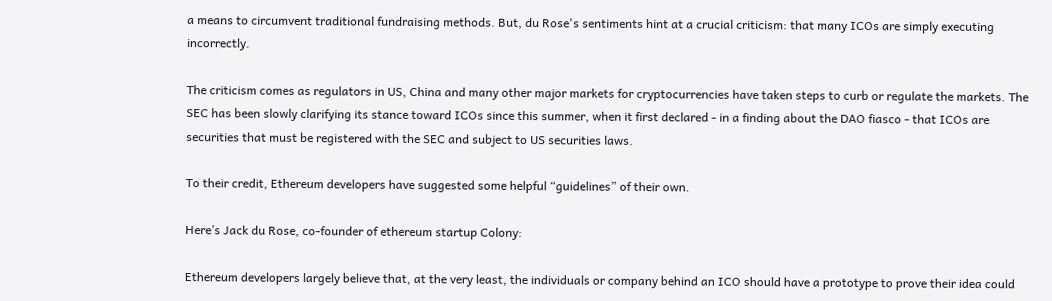a means to circumvent traditional fundraising methods. But, du Rose's sentiments hint at a crucial criticism: that many ICOs are simply executing incorrectly.

The criticism comes as regulators in US, China and many other major markets for cryptocurrencies have taken steps to curb or regulate the markets. The SEC has been slowly clarifying its stance toward ICOs since this summer, when it first declared - in a finding about the DAO fiasco - that ICOs are securities that must be registered with the SEC and subject to US securities laws.

To their credit, Ethereum developers have suggested some helpful “guidelines” of their own.

Here’s Jack du Rose, co-founder of ethereum startup Colony:

Ethereum developers largely believe that, at the very least, the individuals or company behind an ICO should have a prototype to prove their idea could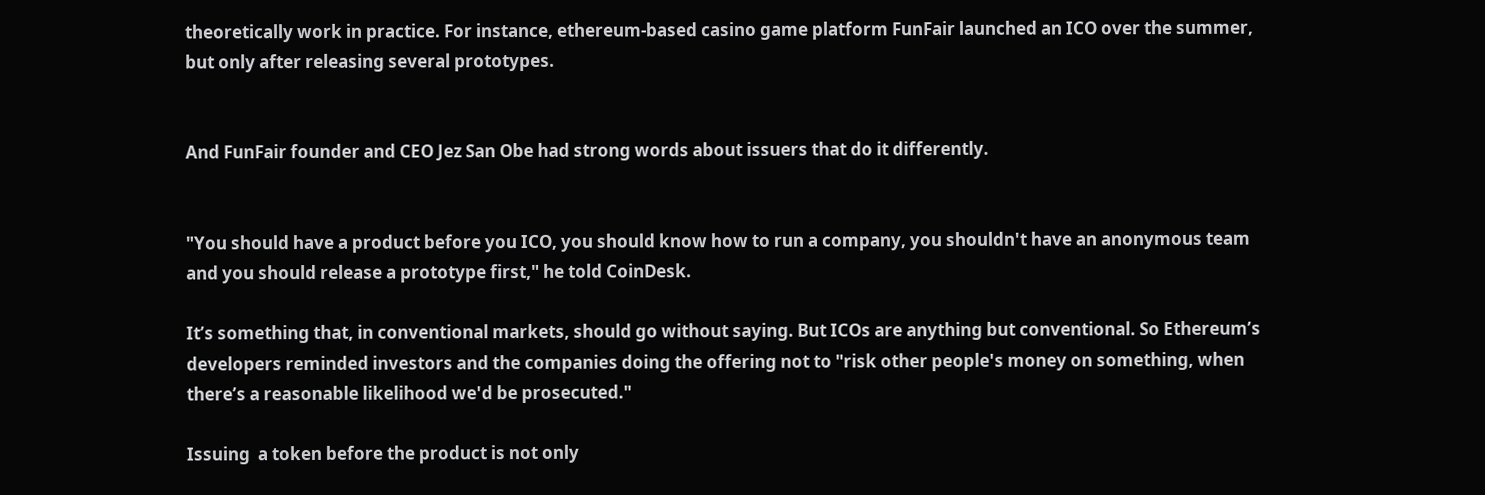theoretically work in practice. For instance, ethereum-based casino game platform FunFair launched an ICO over the summer, but only after releasing several prototypes.


And FunFair founder and CEO Jez San Obe had strong words about issuers that do it differently.


"You should have a product before you ICO, you should know how to run a company, you shouldn't have an anonymous team and you should release a prototype first," he told CoinDesk.

It’s something that, in conventional markets, should go without saying. But ICOs are anything but conventional. So Ethereum’s developers reminded investors and the companies doing the offering not to "risk other people's money on something, when there’s a reasonable likelihood we'd be prosecuted."

Issuing  a token before the product is not only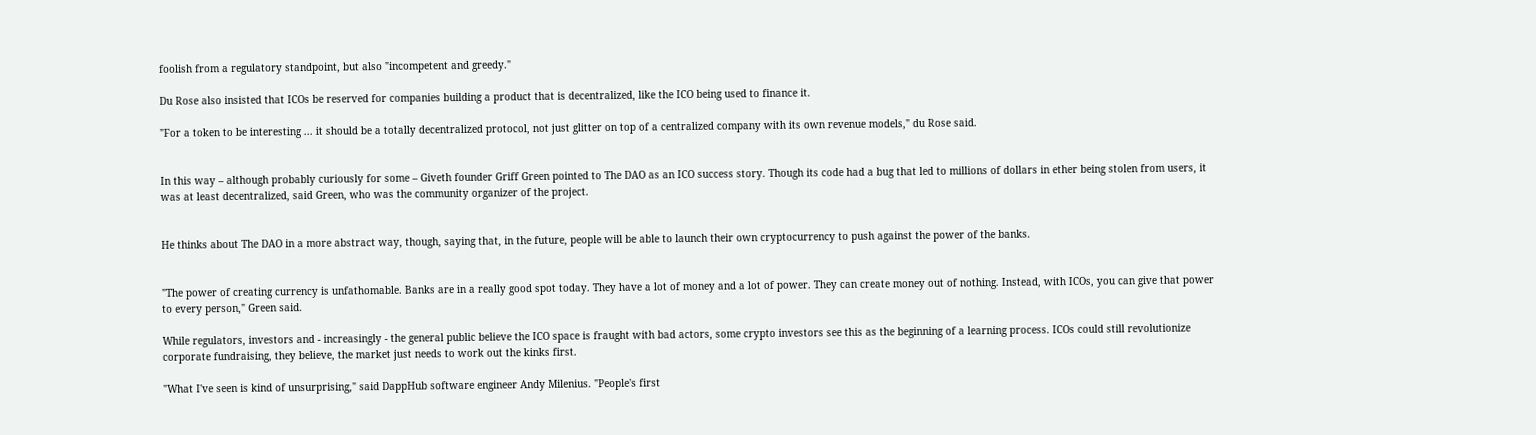foolish from a regulatory standpoint, but also "incompetent and greedy."

Du Rose also insisted that ICOs be reserved for companies building a product that is decentralized, like the ICO being used to finance it.

"For a token to be interesting ... it should be a totally decentralized protocol, not just glitter on top of a centralized company with its own revenue models," du Rose said.


In this way – although probably curiously for some – Giveth founder Griff Green pointed to The DAO as an ICO success story. Though its code had a bug that led to millions of dollars in ether being stolen from users, it was at least decentralized, said Green, who was the community organizer of the project.


He thinks about The DAO in a more abstract way, though, saying that, in the future, people will be able to launch their own cryptocurrency to push against the power of the banks.


"The power of creating currency is unfathomable. Banks are in a really good spot today. They have a lot of money and a lot of power. They can create money out of nothing. Instead, with ICOs, you can give that power to every person," Green said.

While regulators, investors and - increasingly - the general public believe the ICO space is fraught with bad actors, some crypto investors see this as the beginning of a learning process. ICOs could still revolutionize corporate fundraising, they believe, the market just needs to work out the kinks first.

"What I've seen is kind of unsurprising," said DappHub software engineer Andy Milenius. "People's first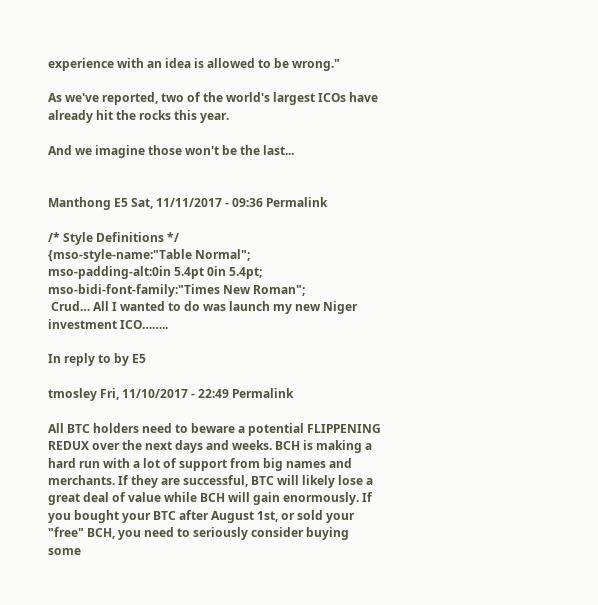experience with an idea is allowed to be wrong."

As we've reported, two of the world's largest ICOs have already hit the rocks this year.

And we imagine those won't be the last...


Manthong E5 Sat, 11/11/2017 - 09:36 Permalink

/* Style Definitions */
{mso-style-name:"Table Normal";
mso-padding-alt:0in 5.4pt 0in 5.4pt;
mso-bidi-font-family:"Times New Roman";
 Crud… All I wanted to do was launch my new Niger investment ICO……..

In reply to by E5

tmosley Fri, 11/10/2017 - 22:49 Permalink

All BTC holders need to beware a potential FLIPPENING REDUX over the next days and weeks. BCH is making a hard run with a lot of support from big names and merchants. If they are successful, BTC will likely lose a great deal of value while BCH will gain enormously. If you bought your BTC after August 1st, or sold your "free" BCH, you need to seriously consider buying some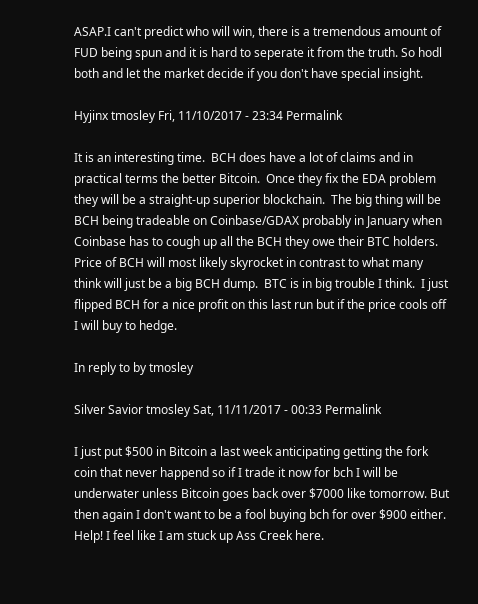ASAP.I can't predict who will win, there is a tremendous amount of FUD being spun and it is hard to seperate it from the truth. So hodl both and let the market decide if you don't have special insight.

Hyjinx tmosley Fri, 11/10/2017 - 23:34 Permalink

It is an interesting time.  BCH does have a lot of claims and in practical terms the better Bitcoin.  Once they fix the EDA problem they will be a straight-up superior blockchain.  The big thing will be BCH being tradeable on Coinbase/GDAX probably in January when Coinbase has to cough up all the BCH they owe their BTC holders.  Price of BCH will most likely skyrocket in contrast to what many think will just be a big BCH dump.  BTC is in big trouble I think.  I just flipped BCH for a nice profit on this last run but if the price cools off I will buy to hedge.

In reply to by tmosley

Silver Savior tmosley Sat, 11/11/2017 - 00:33 Permalink

I just put $500 in Bitcoin a last week anticipating getting the fork coin that never happend so if I trade it now for bch I will be underwater unless Bitcoin goes back over $7000 like tomorrow. But then again I don't want to be a fool buying bch for over $900 either. Help! I feel like I am stuck up Ass Creek here.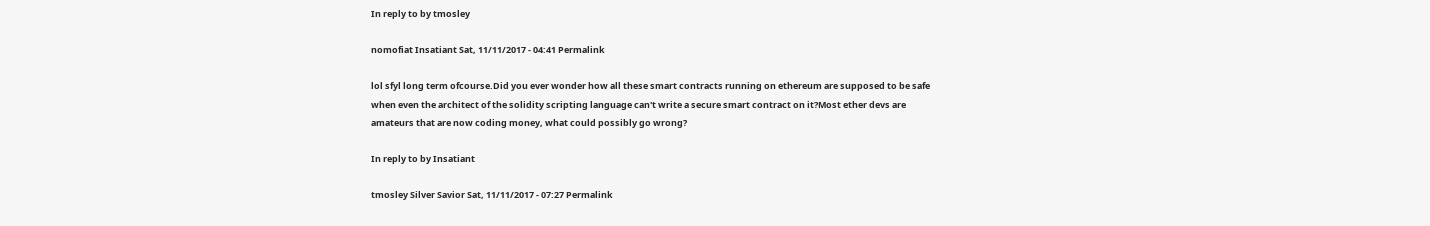In reply to by tmosley

nomofiat Insatiant Sat, 11/11/2017 - 04:41 Permalink

lol sfyl long term ofcourse.Did you ever wonder how all these smart contracts running on ethereum are supposed to be safe when even the architect of the solidity scripting language can't write a secure smart contract on it?Most ether devs are amateurs that are now coding money, what could possibly go wrong?

In reply to by Insatiant

tmosley Silver Savior Sat, 11/11/2017 - 07:27 Permalink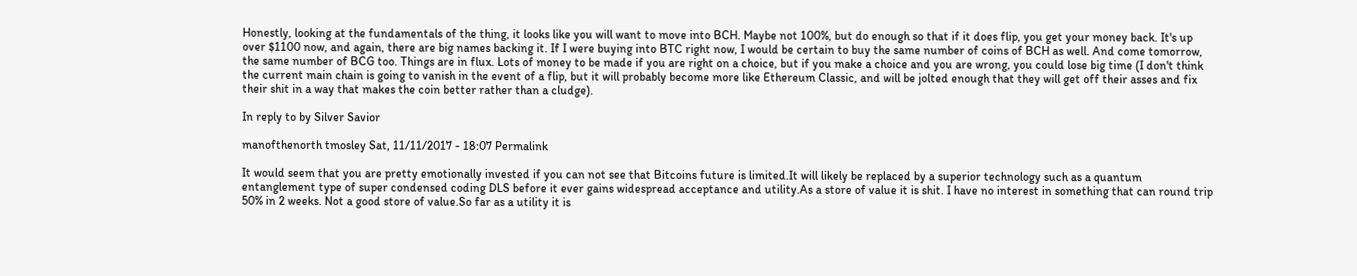Honestly, looking at the fundamentals of the thing, it looks like you will want to move into BCH. Maybe not 100%, but do enough so that if it does flip, you get your money back. It's up over $1100 now, and again, there are big names backing it. If I were buying into BTC right now, I would be certain to buy the same number of coins of BCH as well. And come tomorrow, the same number of BCG too. Things are in flux. Lots of money to be made if you are right on a choice, but if you make a choice and you are wrong, you could lose big time (I don't think the current main chain is going to vanish in the event of a flip, but it will probably become more like Ethereum Classic, and will be jolted enough that they will get off their asses and fix their shit in a way that makes the coin better rather than a cludge).

In reply to by Silver Savior

manofthenorth tmosley Sat, 11/11/2017 - 18:07 Permalink

It would seem that you are pretty emotionally invested if you can not see that Bitcoins future is limited.It will likely be replaced by a superior technology such as a quantum entanglement type of super condensed coding DLS before it ever gains widespread acceptance and utility.As a store of value it is shit. I have no interest in something that can round trip 50% in 2 weeks. Not a good store of value.So far as a utility it is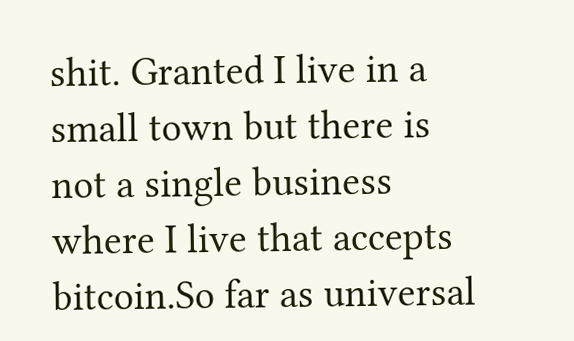shit. Granted I live in a small town but there is not a single business where I live that accepts bitcoin.So far as universal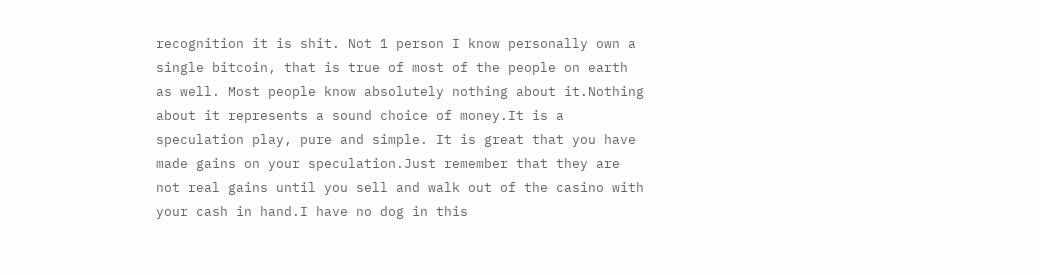recognition it is shit. Not 1 person I know personally own a single bitcoin, that is true of most of the people on earth as well. Most people know absolutely nothing about it.Nothing about it represents a sound choice of money.It is a speculation play, pure and simple. It is great that you have made gains on your speculation.Just remember that they are not real gains until you sell and walk out of the casino with your cash in hand.I have no dog in this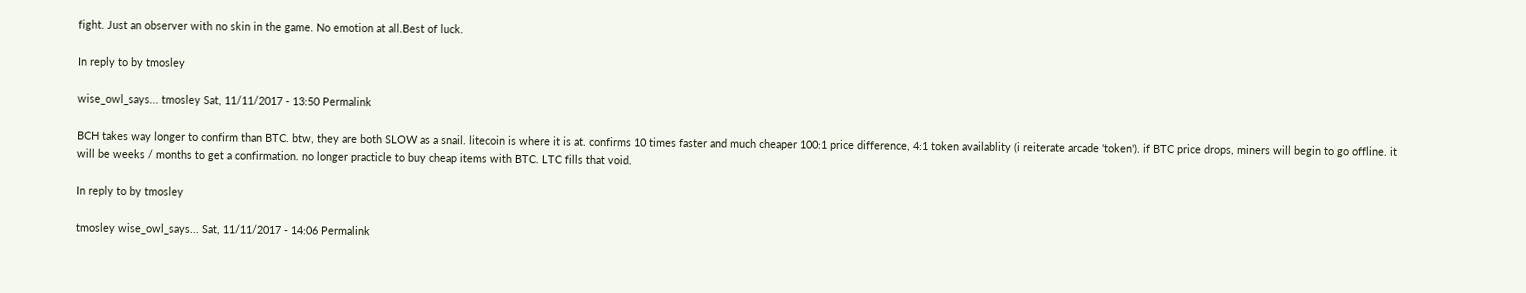fight. Just an observer with no skin in the game. No emotion at all.Best of luck.

In reply to by tmosley

wise_owl_says... tmosley Sat, 11/11/2017 - 13:50 Permalink

BCH takes way longer to confirm than BTC. btw, they are both SLOW as a snail. litecoin is where it is at. confirms 10 times faster and much cheaper 100:1 price difference, 4:1 token availablity (i reiterate arcade 'token'). if BTC price drops, miners will begin to go offline. it will be weeks / months to get a confirmation. no longer practicle to buy cheap items with BTC. LTC fills that void.

In reply to by tmosley

tmosley wise_owl_says... Sat, 11/11/2017 - 14:06 Permalink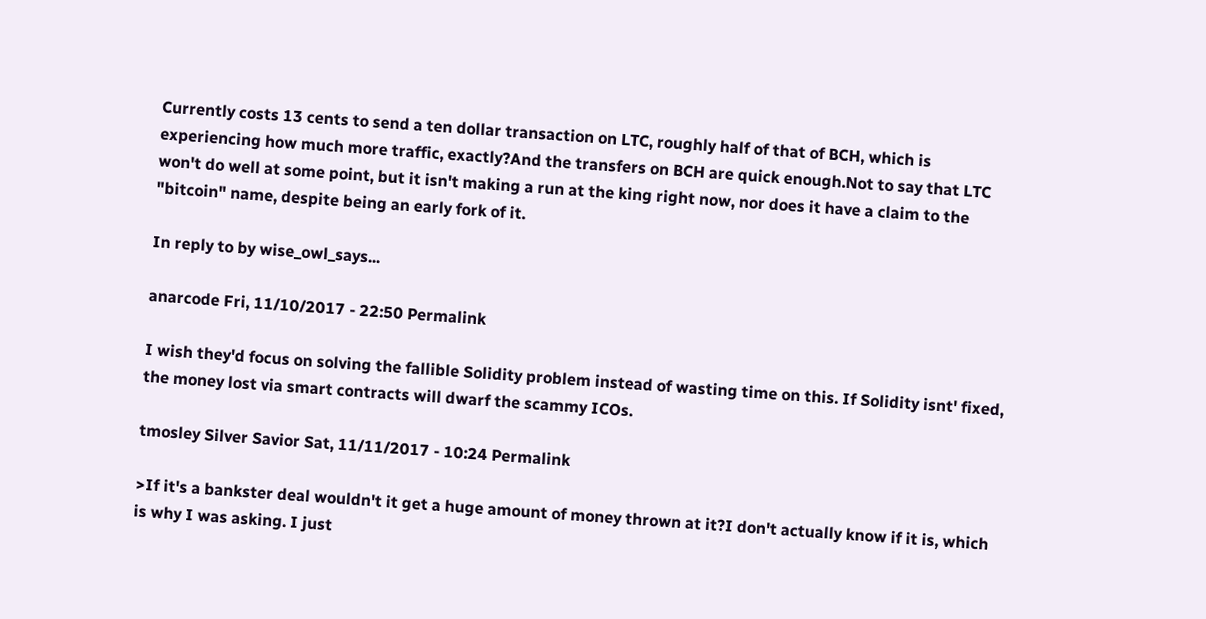Currently costs 13 cents to send a ten dollar transaction on LTC, roughly half of that of BCH, which is experiencing how much more traffic, exactly?And the transfers on BCH are quick enough.Not to say that LTC won't do well at some point, but it isn't making a run at the king right now, nor does it have a claim to the "bitcoin" name, despite being an early fork of it.

In reply to by wise_owl_says...

anarcode Fri, 11/10/2017 - 22:50 Permalink

I wish they'd focus on solving the fallible Solidity problem instead of wasting time on this. If Solidity isnt' fixed, the money lost via smart contracts will dwarf the scammy ICOs.

tmosley Silver Savior Sat, 11/11/2017 - 10:24 Permalink

>If it's a bankster deal wouldn't it get a huge amount of money thrown at it?I don't actually know if it is, which is why I was asking. I just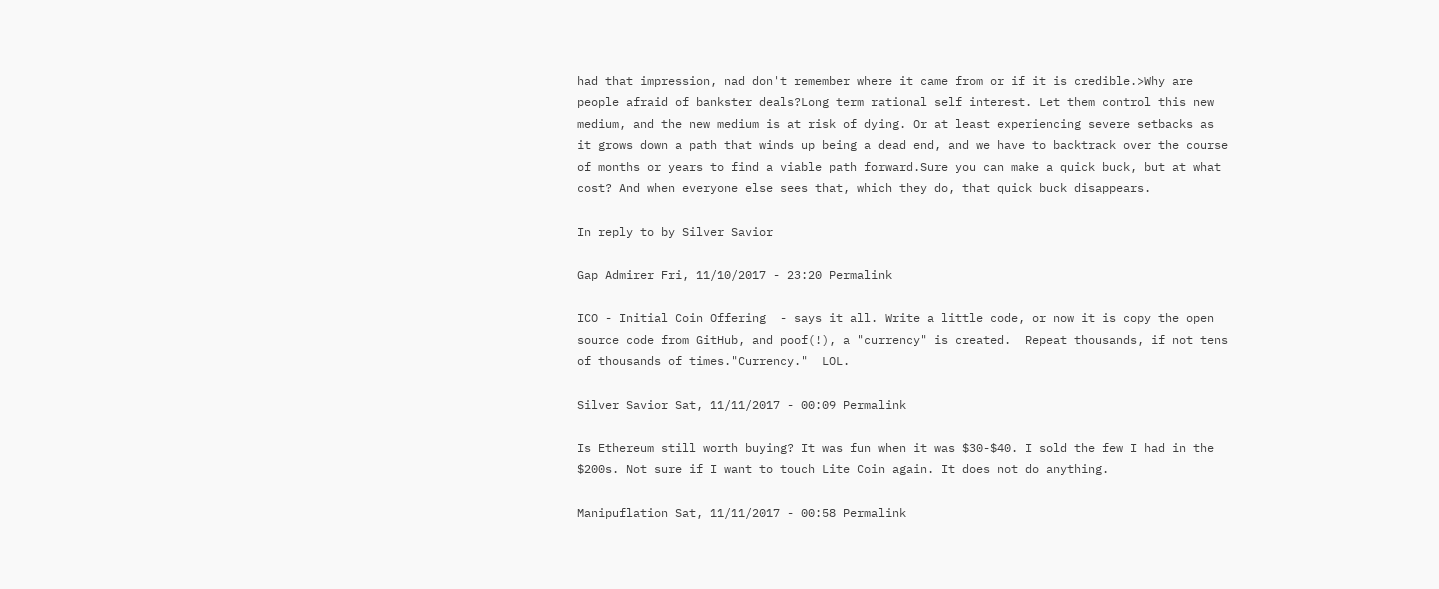had that impression, nad don't remember where it came from or if it is credible.>Why are people afraid of bankster deals?Long term rational self interest. Let them control this new medium, and the new medium is at risk of dying. Or at least experiencing severe setbacks as it grows down a path that winds up being a dead end, and we have to backtrack over the course of months or years to find a viable path forward.Sure you can make a quick buck, but at what cost? And when everyone else sees that, which they do, that quick buck disappears.

In reply to by Silver Savior

Gap Admirer Fri, 11/10/2017 - 23:20 Permalink

ICO - Initial Coin Offering  - says it all. Write a little code, or now it is copy the open source code from GitHub, and poof(!), a "currency" is created.  Repeat thousands, if not tens of thousands of times."Currency."  LOL.

Silver Savior Sat, 11/11/2017 - 00:09 Permalink

Is Ethereum still worth buying? It was fun when it was $30-$40. I sold the few I had in the $200s. Not sure if I want to touch Lite Coin again. It does not do anything.

Manipuflation Sat, 11/11/2017 - 00:58 Permalink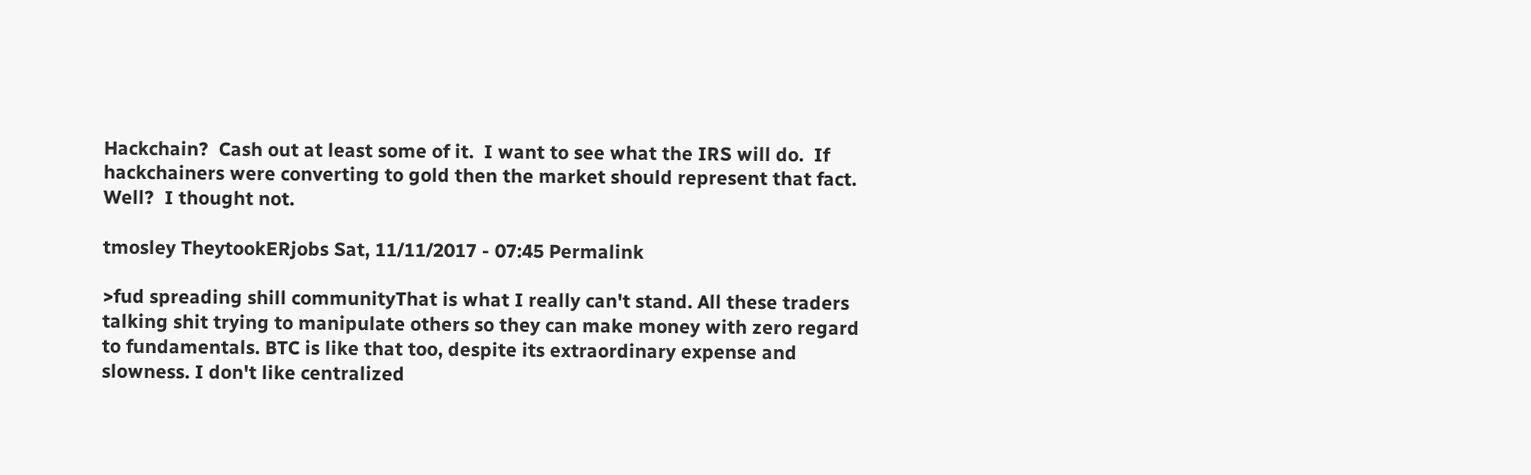Hackchain?  Cash out at least some of it.  I want to see what the IRS will do.  If hackchainers were converting to gold then the market should represent that fact.  Well?  I thought not.

tmosley TheytookERjobs Sat, 11/11/2017 - 07:45 Permalink

>fud spreading shill communityThat is what I really can't stand. All these traders talking shit trying to manipulate others so they can make money with zero regard to fundamentals. BTC is like that too, despite its extraordinary expense and slowness. I don't like centralized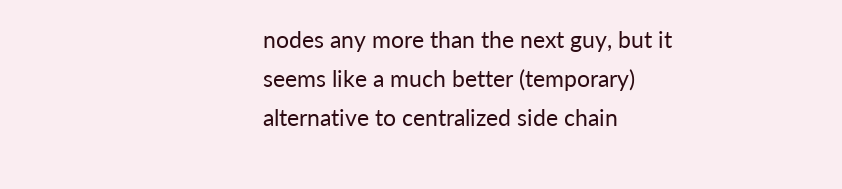nodes any more than the next guy, but it seems like a much better (temporary) alternative to centralized side chain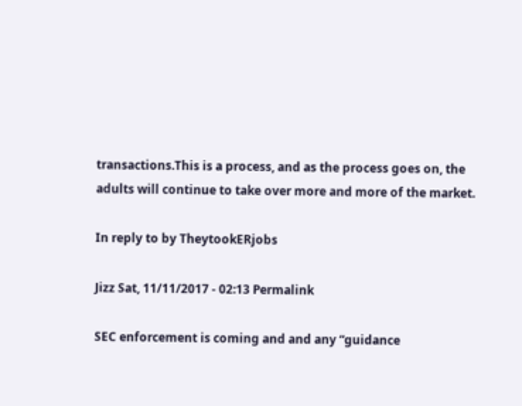transactions.This is a process, and as the process goes on, the adults will continue to take over more and more of the market.

In reply to by TheytookERjobs

Jizz Sat, 11/11/2017 - 02:13 Permalink

SEC enforcement is coming and and any “guidance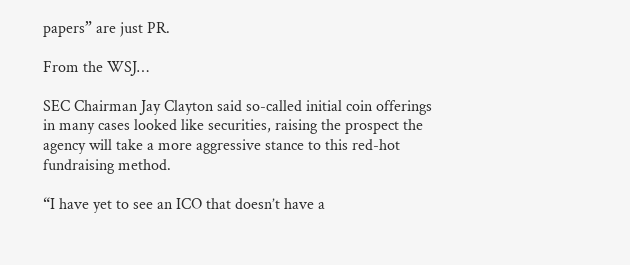papers” are just PR.

From the WSJ…

SEC Chairman Jay Clayton said so-called initial coin offerings in many cases looked like securities, raising the prospect the agency will take a more aggressive stance to this red-hot fundraising method.

“I have yet to see an ICO that doesn’t have a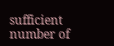sufficient number of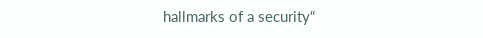hallmarks of a security“